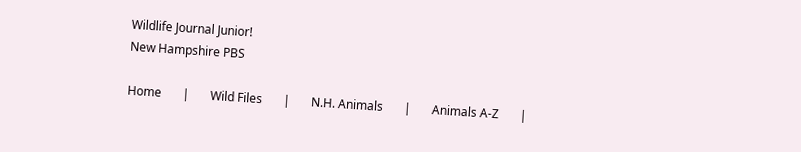Wildlife Journal Junior!
New Hampshire PBS

Home       |       Wild Files       |       N.H. Animals       |       Animals A-Z       |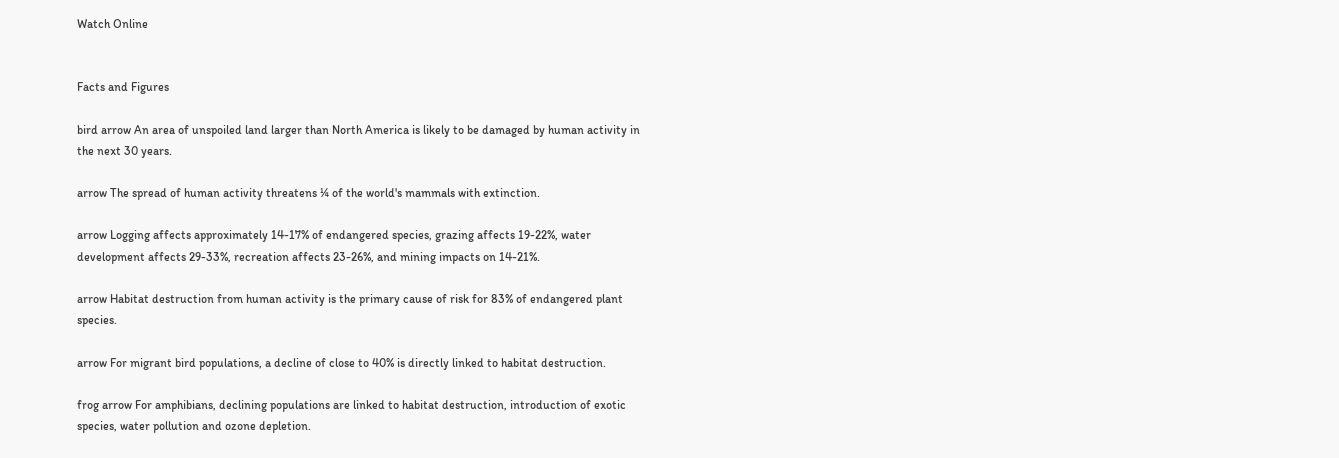Watch Online


Facts and Figures

bird arrow An area of unspoiled land larger than North America is likely to be damaged by human activity in the next 30 years.

arrow The spread of human activity threatens ¼ of the world's mammals with extinction.

arrow Logging affects approximately 14-17% of endangered species, grazing affects 19-22%, water development affects 29-33%, recreation affects 23-26%, and mining impacts on 14-21%.

arrow Habitat destruction from human activity is the primary cause of risk for 83% of endangered plant species.

arrow For migrant bird populations, a decline of close to 40% is directly linked to habitat destruction.

frog arrow For amphibians, declining populations are linked to habitat destruction, introduction of exotic species, water pollution and ozone depletion.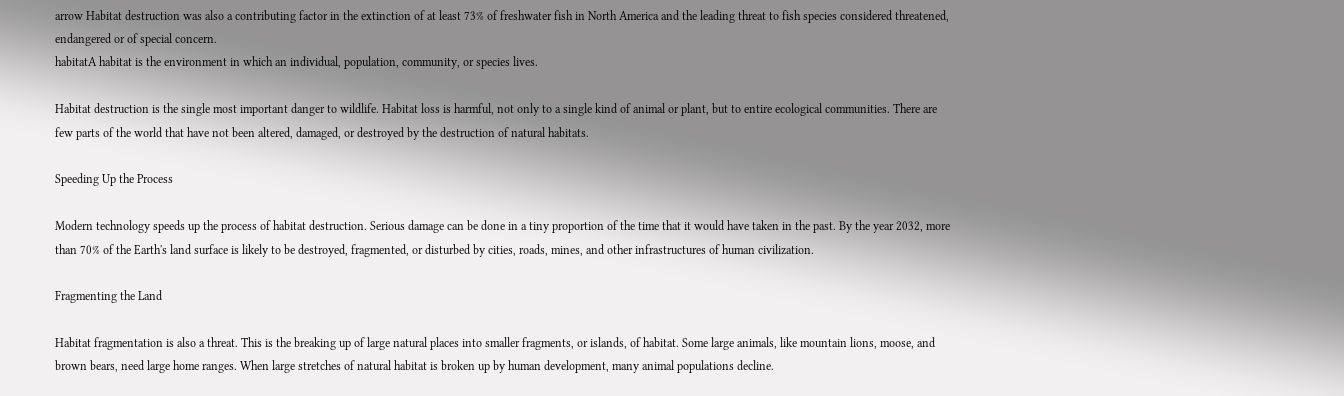arrow Habitat destruction was also a contributing factor in the extinction of at least 73% of freshwater fish in North America and the leading threat to fish species considered threatened, endangered or of special concern.
habitatA habitat is the environment in which an individual, population, community, or species lives.

Habitat destruction is the single most important danger to wildlife. Habitat loss is harmful, not only to a single kind of animal or plant, but to entire ecological communities. There are few parts of the world that have not been altered, damaged, or destroyed by the destruction of natural habitats.

Speeding Up the Process

Modern technology speeds up the process of habitat destruction. Serious damage can be done in a tiny proportion of the time that it would have taken in the past. By the year 2032, more than 70% of the Earth's land surface is likely to be destroyed, fragmented, or disturbed by cities, roads, mines, and other infrastructures of human civilization.

Fragmenting the Land

Habitat fragmentation is also a threat. This is the breaking up of large natural places into smaller fragments, or islands, of habitat. Some large animals, like mountain lions, moose, and brown bears, need large home ranges. When large stretches of natural habitat is broken up by human development, many animal populations decline.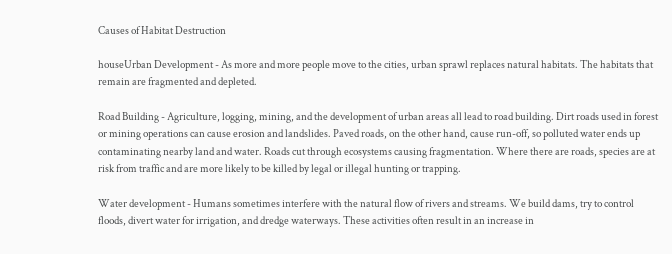Causes of Habitat Destruction

houseUrban Development - As more and more people move to the cities, urban sprawl replaces natural habitats. The habitats that remain are fragmented and depleted.

Road Building - Agriculture, logging, mining, and the development of urban areas all lead to road building. Dirt roads used in forest or mining operations can cause erosion and landslides. Paved roads, on the other hand, cause run-off, so polluted water ends up contaminating nearby land and water. Roads cut through ecosystems causing fragmentation. Where there are roads, species are at risk from traffic and are more likely to be killed by legal or illegal hunting or trapping.

Water development - Humans sometimes interfere with the natural flow of rivers and streams. We build dams, try to control floods, divert water for irrigation, and dredge waterways. These activities often result in an increase in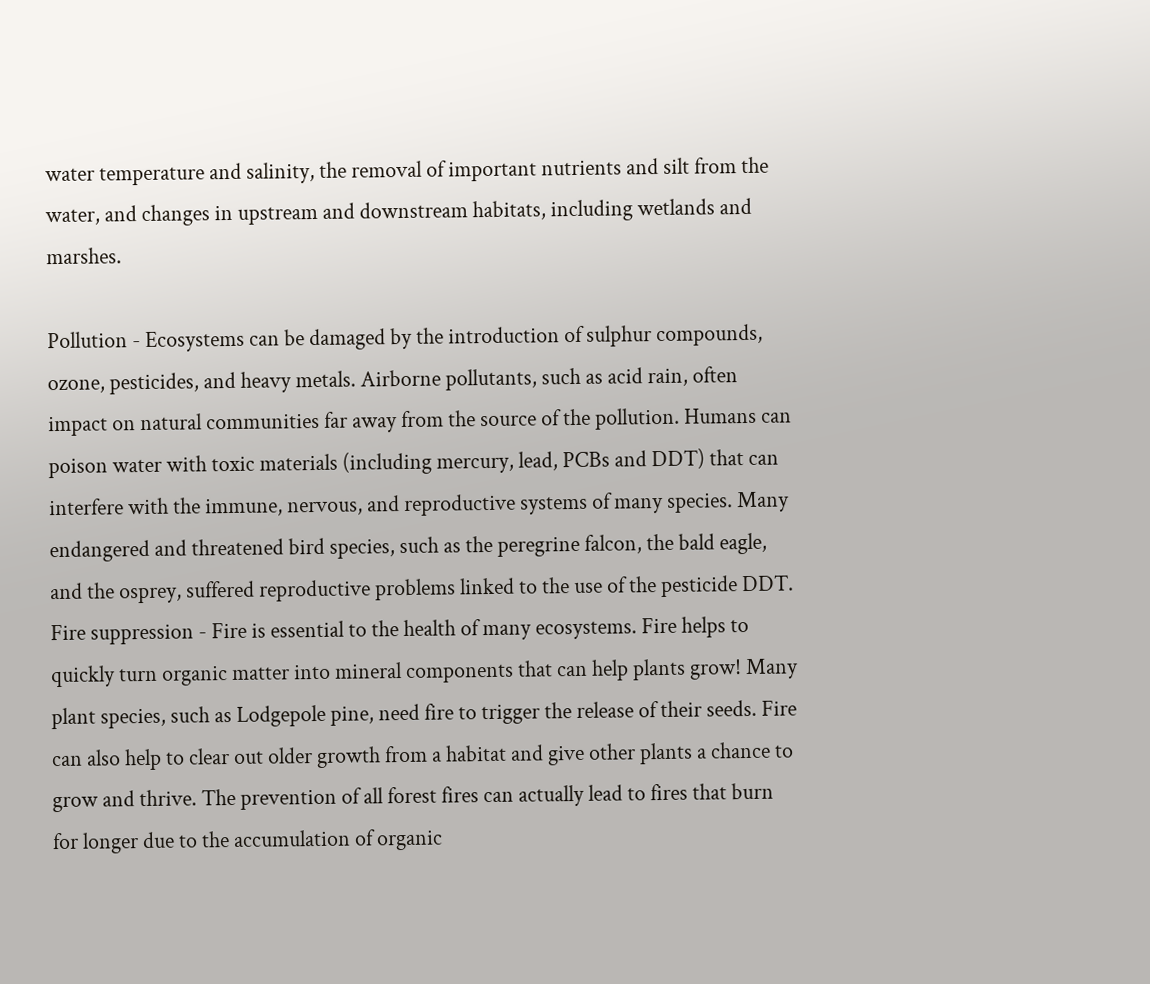water temperature and salinity, the removal of important nutrients and silt from the water, and changes in upstream and downstream habitats, including wetlands and marshes.

Pollution - Ecosystems can be damaged by the introduction of sulphur compounds, ozone, pesticides, and heavy metals. Airborne pollutants, such as acid rain, often impact on natural communities far away from the source of the pollution. Humans can poison water with toxic materials (including mercury, lead, PCBs and DDT) that can interfere with the immune, nervous, and reproductive systems of many species. Many endangered and threatened bird species, such as the peregrine falcon, the bald eagle, and the osprey, suffered reproductive problems linked to the use of the pesticide DDT.
Fire suppression - Fire is essential to the health of many ecosystems. Fire helps to quickly turn organic matter into mineral components that can help plants grow! Many plant species, such as Lodgepole pine, need fire to trigger the release of their seeds. Fire can also help to clear out older growth from a habitat and give other plants a chance to grow and thrive. The prevention of all forest fires can actually lead to fires that burn for longer due to the accumulation of organic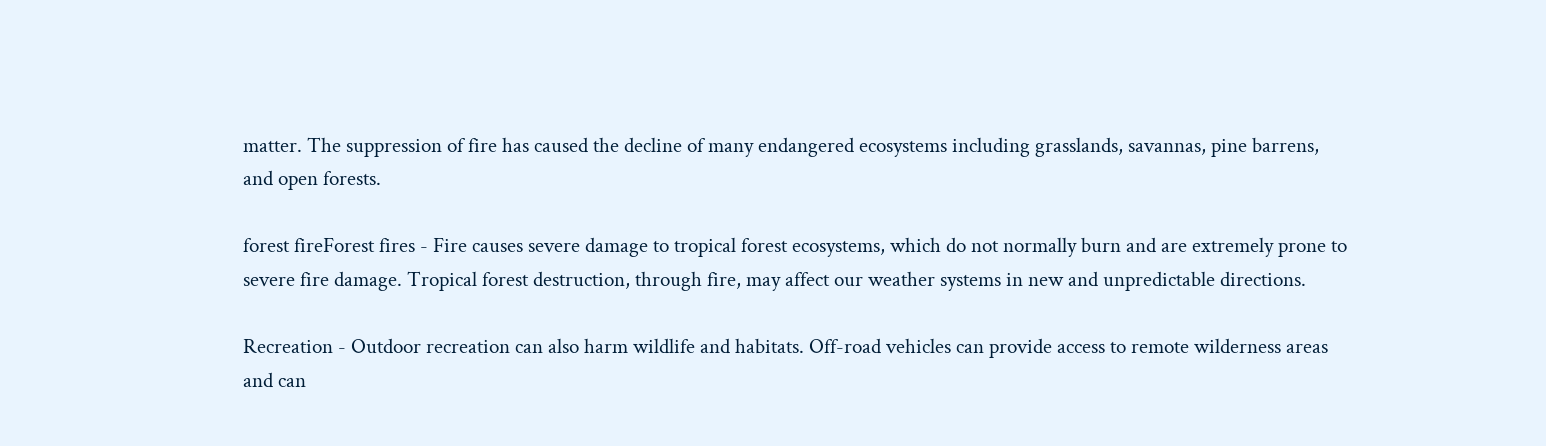matter. The suppression of fire has caused the decline of many endangered ecosystems including grasslands, savannas, pine barrens, and open forests.

forest fireForest fires - Fire causes severe damage to tropical forest ecosystems, which do not normally burn and are extremely prone to severe fire damage. Tropical forest destruction, through fire, may affect our weather systems in new and unpredictable directions.

Recreation - Outdoor recreation can also harm wildlife and habitats. Off-road vehicles can provide access to remote wilderness areas and can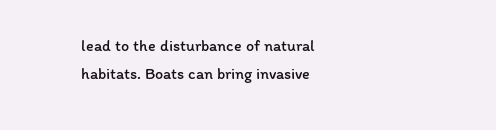lead to the disturbance of natural habitats. Boats can bring invasive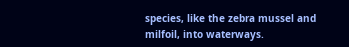species, like the zebra mussel and milfoil, into waterways.